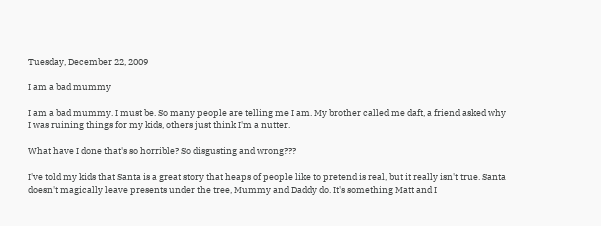Tuesday, December 22, 2009

I am a bad mummy

I am a bad mummy. I must be. So many people are telling me I am. My brother called me daft, a friend asked why I was ruining things for my kids, others just think I'm a nutter.

What have I done that's so horrible? So disgusting and wrong???

I've told my kids that Santa is a great story that heaps of people like to pretend is real, but it really isn't true. Santa doesn't magically leave presents under the tree, Mummy and Daddy do. It's something Matt and I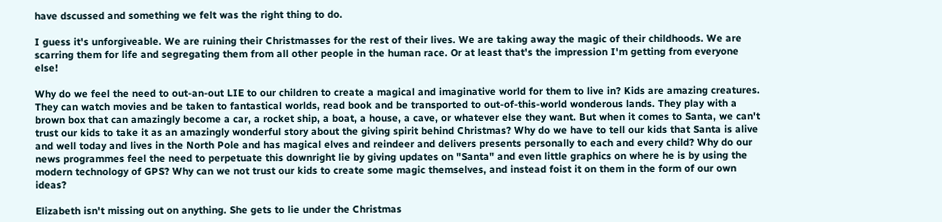have dscussed and something we felt was the right thing to do.

I guess it's unforgiveable. We are ruining their Christmasses for the rest of their lives. We are taking away the magic of their childhoods. We are scarring them for life and segregating them from all other people in the human race. Or at least that's the impression I'm getting from everyone else!

Why do we feel the need to out-an-out LIE to our children to create a magical and imaginative world for them to live in? Kids are amazing creatures. They can watch movies and be taken to fantastical worlds, read book and be transported to out-of-this-world wonderous lands. They play with a brown box that can amazingly become a car, a rocket ship, a boat, a house, a cave, or whatever else they want. But when it comes to Santa, we can't trust our kids to take it as an amazingly wonderful story about the giving spirit behind Christmas? Why do we have to tell our kids that Santa is alive and well today and lives in the North Pole and has magical elves and reindeer and delivers presents personally to each and every child? Why do our news programmes feel the need to perpetuate this downright lie by giving updates on "Santa" and even little graphics on where he is by using the modern technology of GPS? Why can we not trust our kids to create some magic themselves, and instead foist it on them in the form of our own ideas?

Elizabeth isn't missing out on anything. She gets to lie under the Christmas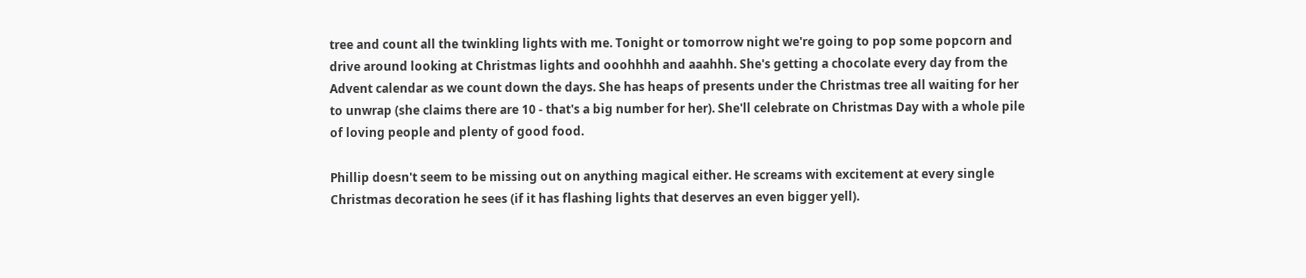tree and count all the twinkling lights with me. Tonight or tomorrow night we're going to pop some popcorn and drive around looking at Christmas lights and ooohhhh and aaahhh. She's getting a chocolate every day from the Advent calendar as we count down the days. She has heaps of presents under the Christmas tree all waiting for her to unwrap (she claims there are 10 - that's a big number for her). She'll celebrate on Christmas Day with a whole pile of loving people and plenty of good food.

Phillip doesn't seem to be missing out on anything magical either. He screams with excitement at every single Christmas decoration he sees (if it has flashing lights that deserves an even bigger yell).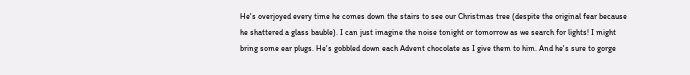He's overjoyed every time he comes down the stairs to see our Christmas tree (despite the original fear because he shattered a glass bauble). I can just imagine the noise tonight or tomorrow as we search for lights! I might bring some ear plugs. He's gobbled down each Advent chocolate as I give them to him. And he's sure to gorge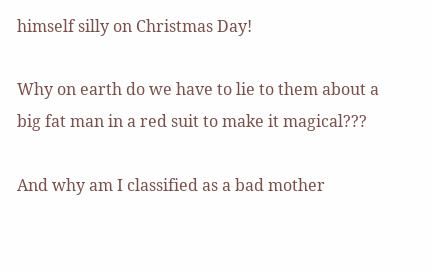himself silly on Christmas Day!

Why on earth do we have to lie to them about a big fat man in a red suit to make it magical???

And why am I classified as a bad mother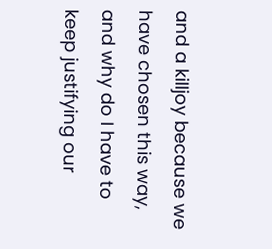and a killjoy because we have chosen this way, and why do I have to keep justifying our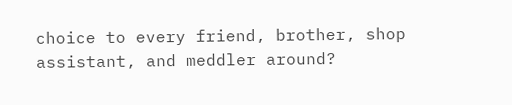choice to every friend, brother, shop assistant, and meddler around?